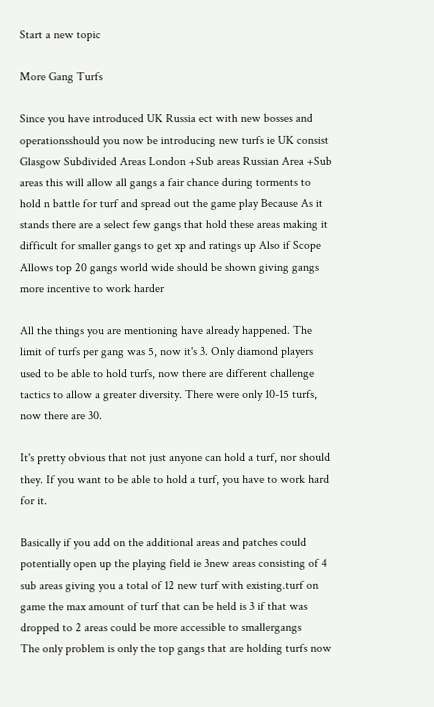Start a new topic

More Gang Turfs

Since you have introduced UK Russia ect with new bosses and operationsshould you now be introducing new turfs ie UK consist Glasgow Subdivided Areas London +Sub areas Russian Area +Sub areas this will allow all gangs a fair chance during torments to hold n battle for turf and spread out the game play Because As it stands there are a select few gangs that hold these areas making it difficult for smaller gangs to get xp and ratings up Also if Scope Allows top 20 gangs world wide should be shown giving gangs more incentive to work harder

All the things you are mentioning have already happened. The limit of turfs per gang was 5, now it's 3. Only diamond players used to be able to hold turfs, now there are different challenge tactics to allow a greater diversity. There were only 10-15 turfs, now there are 30.

It's pretty obvious that not just anyone can hold a turf, nor should they. If you want to be able to hold a turf, you have to work hard for it.

Basically if you add on the additional areas and patches could potentially open up the playing field ie 3new areas consisting of 4 sub areas giving you a total of 12 new turf with existing.turf on game the max amount of turf that can be held is 3 if that was dropped to 2 areas could be more accessible to smallergangs
The only problem is only the top gangs that are holding turfs now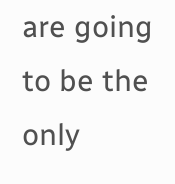are going to be the only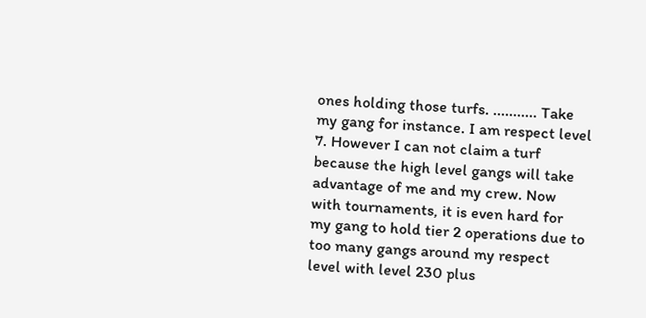ones holding those turfs. ........... Take my gang for instance. I am respect level 7. However I can not claim a turf because the high level gangs will take advantage of me and my crew. Now with tournaments, it is even hard for my gang to hold tier 2 operations due to too many gangs around my respect level with level 230 plus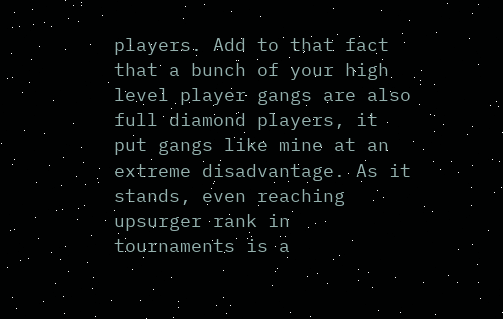players. Add to that fact that a bunch of your high level player gangs are also full diamond players, it put gangs like mine at an extreme disadvantage. As it stands, even reaching upsurger rank in tournaments is a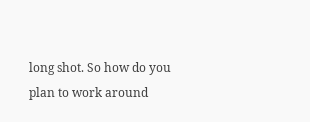long shot. So how do you plan to work around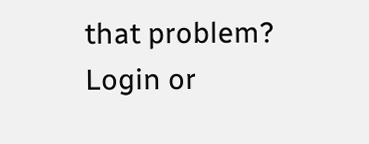that problem?
Login or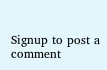Signup to post a comment